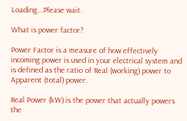Loading...Please wait.

What is power factor?

Power Factor is a measure of how effectively incoming power is used in your electrical system and is defined as the ratio of Real (working) power to Apparent (total) power.

Real Power (kW) is the power that actually powers the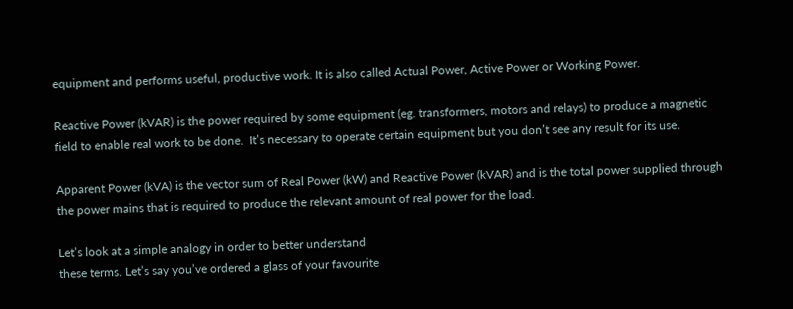equipment and performs useful, productive work. It is also called Actual Power, Active Power or Working Power.

Reactive Power (kVAR) is the power required by some equipment (eg. transformers, motors and relays) to produce a magnetic field to enable real work to be done.  It’s necessary to operate certain equipment but you don’t see any result for its use.

Apparent Power (kVA) is the vector sum of Real Power (kW) and Reactive Power (kVAR) and is the total power supplied through the power mains that is required to produce the relevant amount of real power for the load.

Let’s look at a simple analogy in order to better understand
these terms. Let’s say you’ve ordered a glass of your favourite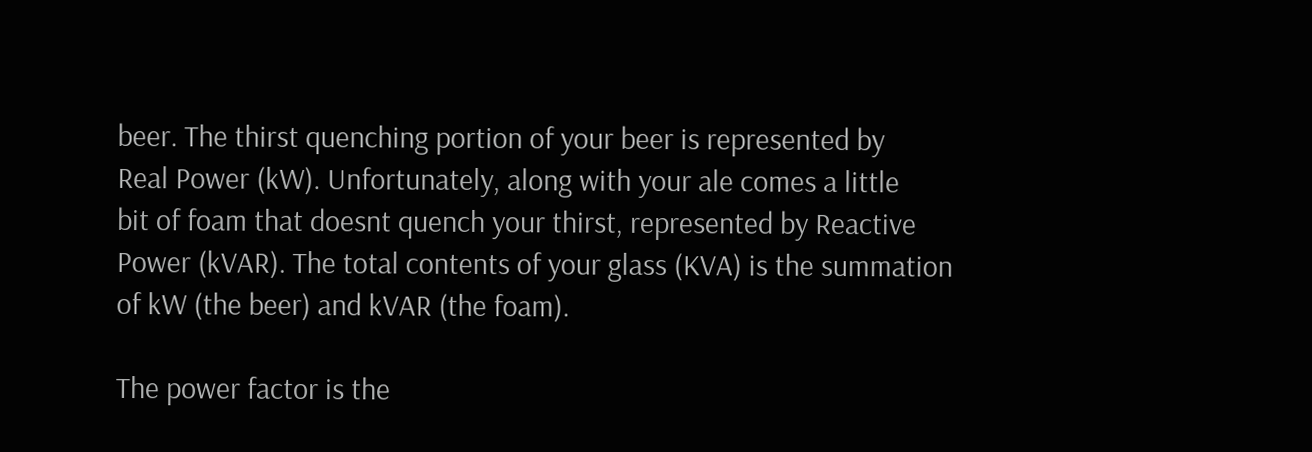beer. The thirst quenching portion of your beer is represented by
Real Power (kW). Unfortunately, along with your ale comes a little
bit of foam that doesnt quench your thirst, represented by Reactive
Power (kVAR). The total contents of your glass (KVA) is the summation
of kW (the beer) and kVAR (the foam).

The power factor is the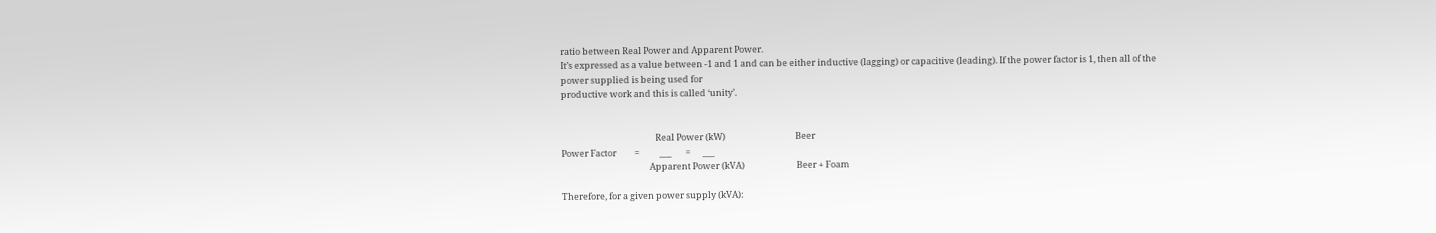ratio between Real Power and Apparent Power.
It’s expressed as a value between -1 and 1 and can be either inductive (lagging) or capacitive (leading). If the power factor is 1, then all of the
power supplied is being used for
productive work and this is called ‘unity’.


                                               Real Power (kW)                                   Beer
Power Factor         =          ___       =      ___
                                            Apparent Power (kVA)                          Beer + Foam

Therefore, for a given power supply (kVA):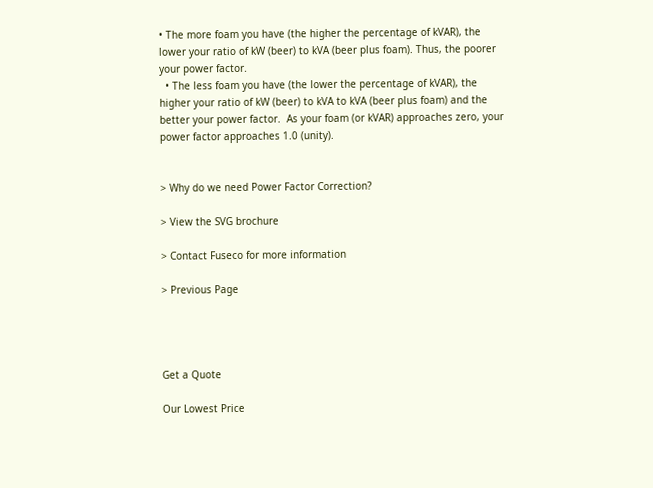• The more foam you have (the higher the percentage of kVAR), the lower your ratio of kW (beer) to kVA (beer plus foam). Thus, the poorer your power factor.
  • The less foam you have (the lower the percentage of kVAR), the higher your ratio of kW (beer) to kVA to kVA (beer plus foam) and the better your power factor.  As your foam (or kVAR) approaches zero, your power factor approaches 1.0 (unity).


> Why do we need Power Factor Correction?

> View the SVG brochure

> Contact Fuseco for more information

> Previous Page




Get a Quote

Our Lowest Price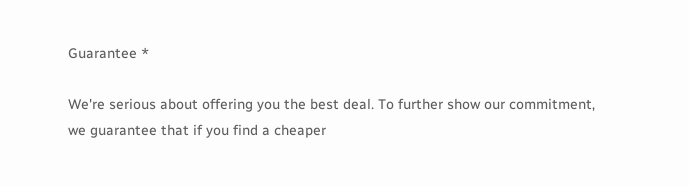Guarantee *

We're serious about offering you the best deal. To further show our commitment, we guarantee that if you find a cheaper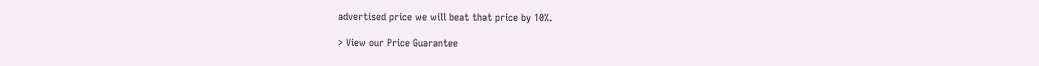advertised price we will beat that price by 10%.

> View our Price Guarantee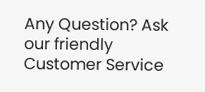Any Question? Ask our friendly Customer Service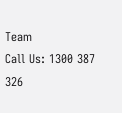Team
Call Us: 1300 387 326